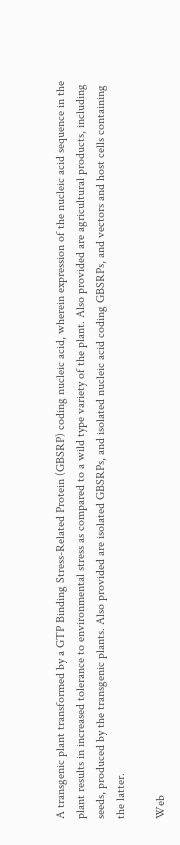A transgenic plant transformed by a GTP Binding Stress-Related Protein (GBSRP) coding nucleic acid, wherein expression of the nucleic acid sequence in the plant results in increased tolerance to environmental stress as compared to a wild type variety of the plant. Also provided are agricultural products, including seeds, produced by the transgenic plants. Also provided are isolated GBSRPs, and isolated nucleic acid coding GBSRPs, and vectors and host cells containing the latter.

Web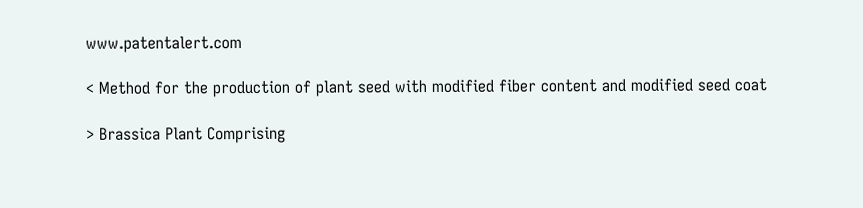www.patentalert.com

< Method for the production of plant seed with modified fiber content and modified seed coat

> Brassica Plant Comprising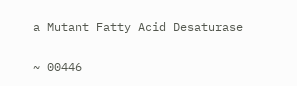a Mutant Fatty Acid Desaturase

~ 00446